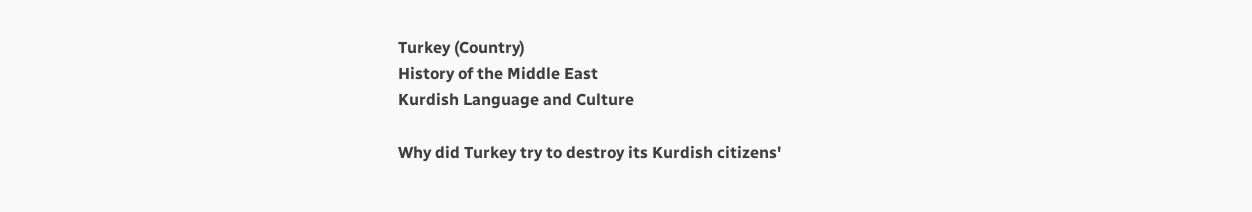Turkey (Country)
History of the Middle East
Kurdish Language and Culture

Why did Turkey try to destroy its Kurdish citizens'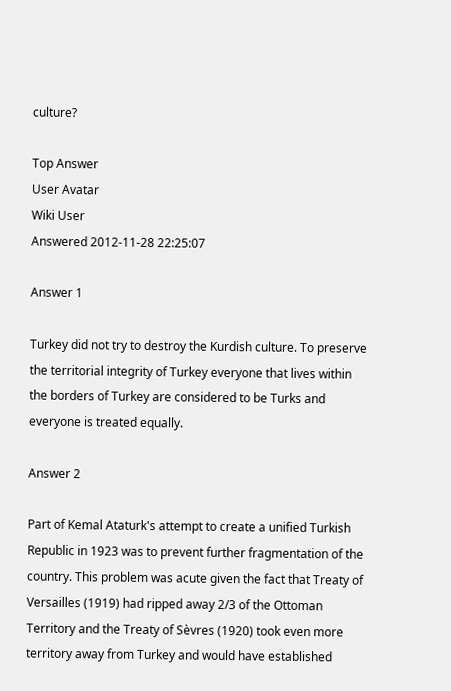culture?

Top Answer
User Avatar
Wiki User
Answered 2012-11-28 22:25:07

Answer 1

Turkey did not try to destroy the Kurdish culture. To preserve the territorial integrity of Turkey everyone that lives within the borders of Turkey are considered to be Turks and everyone is treated equally.

Answer 2

Part of Kemal Ataturk's attempt to create a unified Turkish Republic in 1923 was to prevent further fragmentation of the country. This problem was acute given the fact that Treaty of Versailles (1919) had ripped away 2/3 of the Ottoman Territory and the Treaty of Sèvres (1920) took even more territory away from Turkey and would have established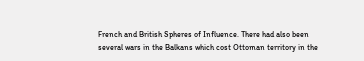French and British Spheres of Influence. There had also been several wars in the Balkans which cost Ottoman territory in the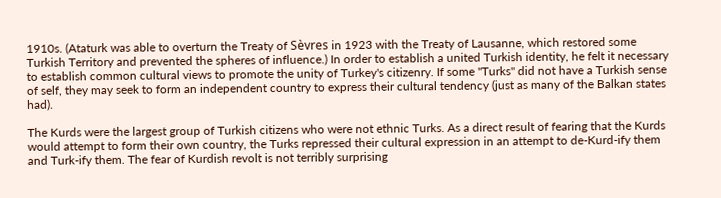1910s. (Ataturk was able to overturn the Treaty of Sèvres in 1923 with the Treaty of Lausanne, which restored some Turkish Territory and prevented the spheres of influence.) In order to establish a united Turkish identity, he felt it necessary to establish common cultural views to promote the unity of Turkey's citizenry. If some "Turks" did not have a Turkish sense of self, they may seek to form an independent country to express their cultural tendency (just as many of the Balkan states had).

The Kurds were the largest group of Turkish citizens who were not ethnic Turks. As a direct result of fearing that the Kurds would attempt to form their own country, the Turks repressed their cultural expression in an attempt to de-Kurd-ify them and Turk-ify them. The fear of Kurdish revolt is not terribly surprising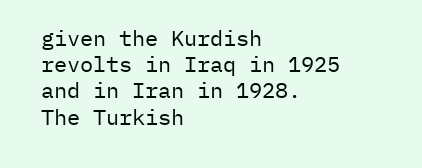given the Kurdish revolts in Iraq in 1925 and in Iran in 1928. The Turkish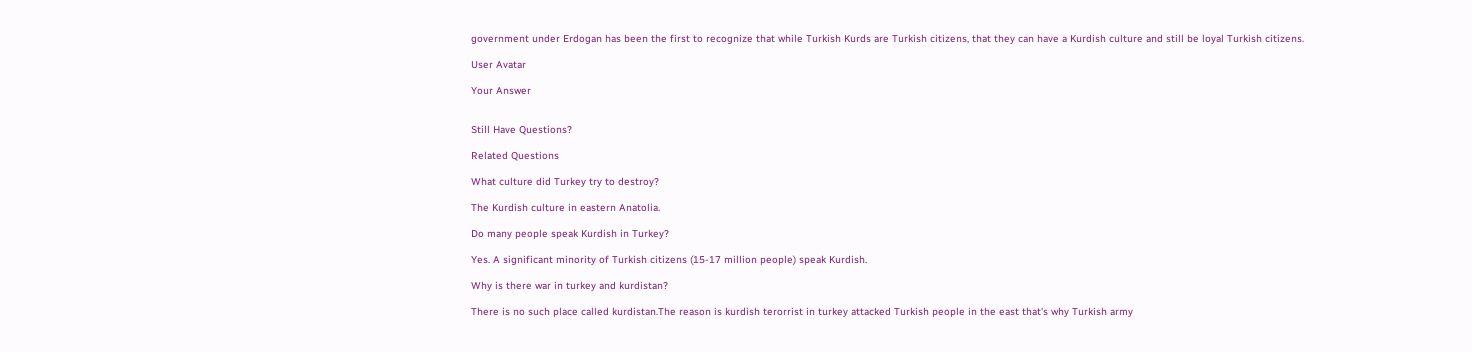government under Erdogan has been the first to recognize that while Turkish Kurds are Turkish citizens, that they can have a Kurdish culture and still be loyal Turkish citizens.

User Avatar

Your Answer


Still Have Questions?

Related Questions

What culture did Turkey try to destroy?

The Kurdish culture in eastern Anatolia.

Do many people speak Kurdish in Turkey?

Yes. A significant minority of Turkish citizens (15-17 million people) speak Kurdish.

Why is there war in turkey and kurdistan?

There is no such place called kurdistan.The reason is kurdish terorrist in turkey attacked Turkish people in the east that's why Turkish army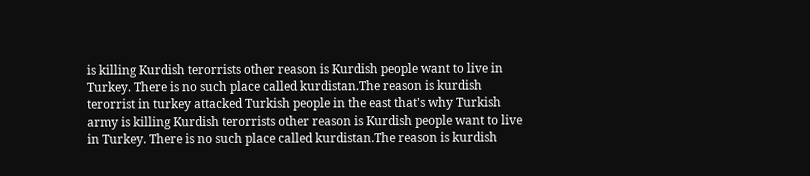is killing Kurdish terorrists other reason is Kurdish people want to live in Turkey. There is no such place called kurdistan.The reason is kurdish terorrist in turkey attacked Turkish people in the east that's why Turkish army is killing Kurdish terorrists other reason is Kurdish people want to live in Turkey. There is no such place called kurdistan.The reason is kurdish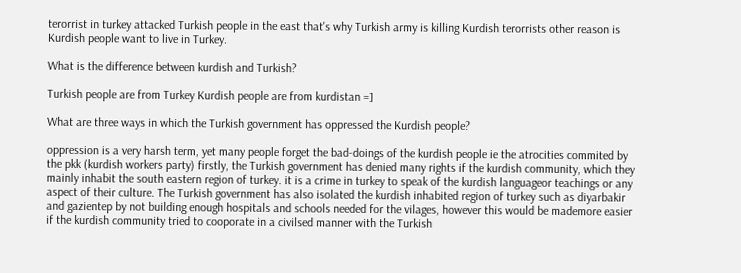terorrist in turkey attacked Turkish people in the east that's why Turkish army is killing Kurdish terorrists other reason is Kurdish people want to live in Turkey.

What is the difference between kurdish and Turkish?

Turkish people are from Turkey Kurdish people are from kurdistan =]

What are three ways in which the Turkish government has oppressed the Kurdish people?

oppression is a very harsh term, yet many people forget the bad-doings of the kurdish people ie the atrocities commited by the pkk (kurdish workers party) firstly, the Turkish government has denied many rights if the kurdish community, which they mainly inhabit the south eastern region of turkey. it is a crime in turkey to speak of the kurdish languageor teachings or any aspect of their culture. The Turkish government has also isolated the kurdish inhabited region of turkey such as diyarbakir and gazientep by not building enough hospitals and schools needed for the vilages, however this would be mademore easier if the kurdish community tried to cooporate in a civilsed manner with the Turkish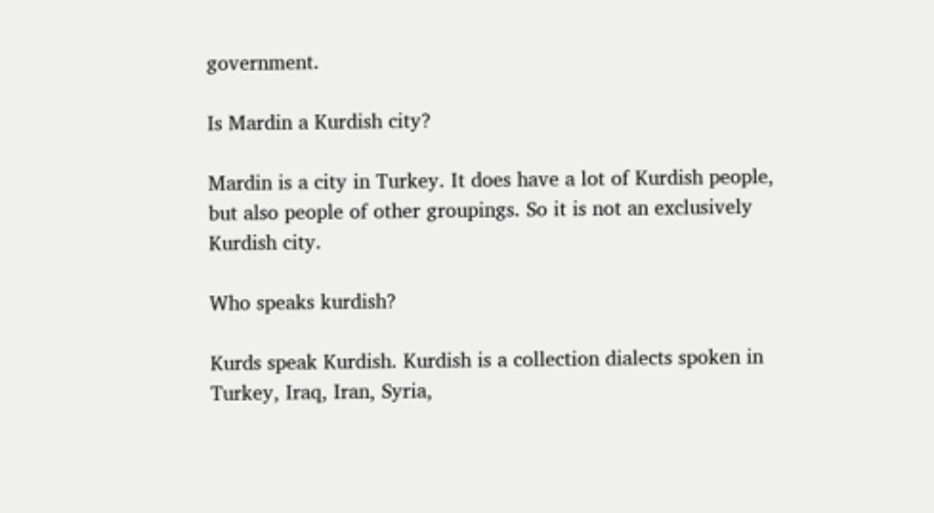government.

Is Mardin a Kurdish city?

Mardin is a city in Turkey. It does have a lot of Kurdish people, but also people of other groupings. So it is not an exclusively Kurdish city.

Who speaks kurdish?

Kurds speak Kurdish. Kurdish is a collection dialects spoken in Turkey, Iraq, Iran, Syria,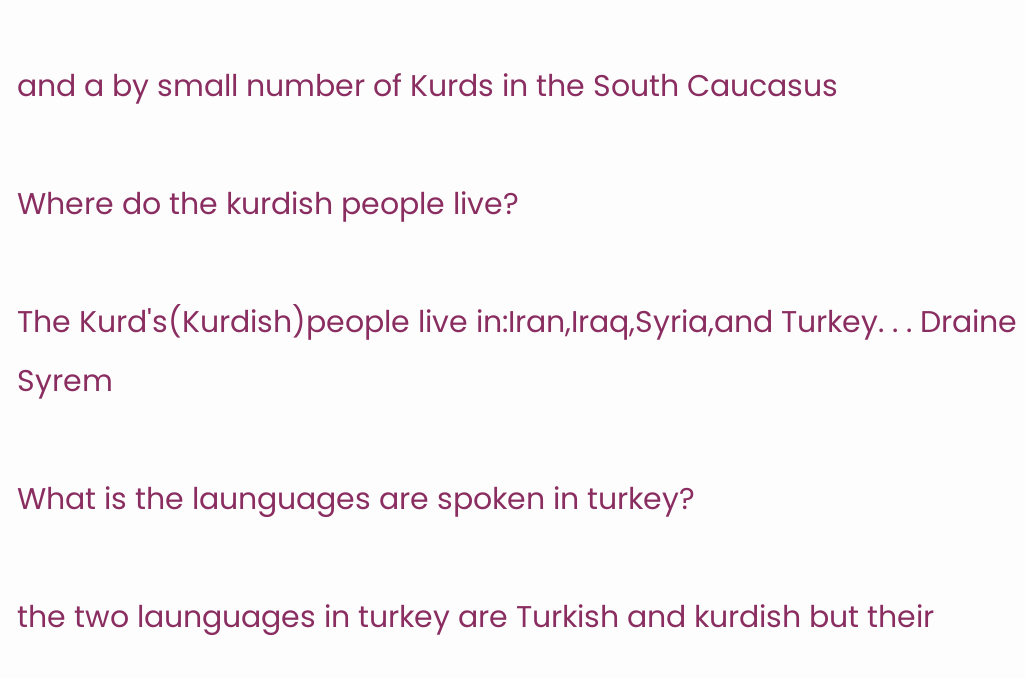and a by small number of Kurds in the South Caucasus

Where do the kurdish people live?

The Kurd's(Kurdish)people live in:Iran,Iraq,Syria,and Turkey. . . Draine Syrem

What is the launguages are spoken in turkey?

the two launguages in turkey are Turkish and kurdish but their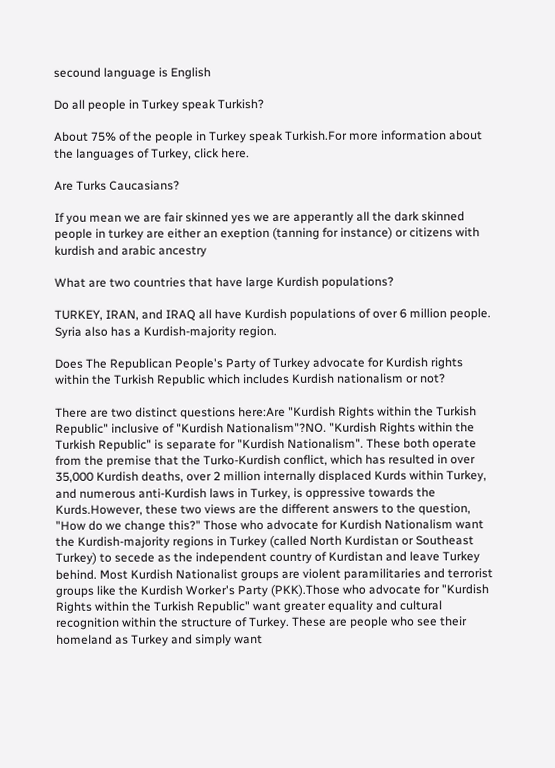secound language is English

Do all people in Turkey speak Turkish?

About 75% of the people in Turkey speak Turkish.For more information about the languages of Turkey, click here.

Are Turks Caucasians?

If you mean we are fair skinned yes we are apperantly all the dark skinned people in turkey are either an exeption (tanning for instance) or citizens with kurdish and arabic ancestry

What are two countries that have large Kurdish populations?

TURKEY, IRAN, and IRAQ all have Kurdish populations of over 6 million people. Syria also has a Kurdish-majority region.

Does The Republican People's Party of Turkey advocate for Kurdish rights within the Turkish Republic which includes Kurdish nationalism or not?

There are two distinct questions here:Are "Kurdish Rights within the Turkish Republic" inclusive of "Kurdish Nationalism"?NO. "Kurdish Rights within the Turkish Republic" is separate for "Kurdish Nationalism". These both operate from the premise that the Turko-Kurdish conflict, which has resulted in over 35,000 Kurdish deaths, over 2 million internally displaced Kurds within Turkey, and numerous anti-Kurdish laws in Turkey, is oppressive towards the Kurds.However, these two views are the different answers to the question, "How do we change this?" Those who advocate for Kurdish Nationalism want the Kurdish-majority regions in Turkey (called North Kurdistan or Southeast Turkey) to secede as the independent country of Kurdistan and leave Turkey behind. Most Kurdish Nationalist groups are violent paramilitaries and terrorist groups like the Kurdish Worker's Party (PKK).Those who advocate for "Kurdish Rights within the Turkish Republic" want greater equality and cultural recognition within the structure of Turkey. These are people who see their homeland as Turkey and simply want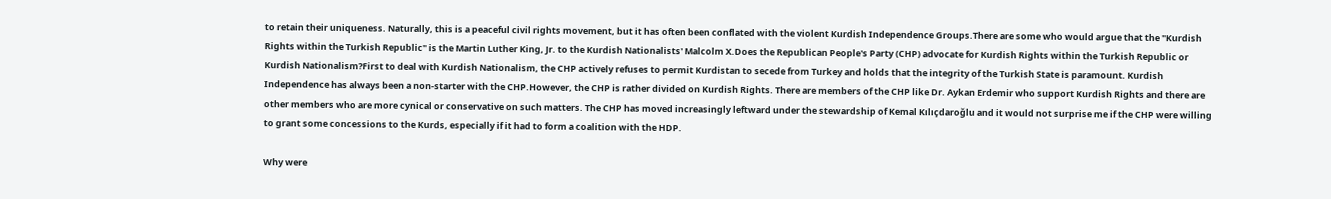to retain their uniqueness. Naturally, this is a peaceful civil rights movement, but it has often been conflated with the violent Kurdish Independence Groups.There are some who would argue that the "Kurdish Rights within the Turkish Republic" is the Martin Luther King, Jr. to the Kurdish Nationalists' Malcolm X.Does the Republican People's Party (CHP) advocate for Kurdish Rights within the Turkish Republic or Kurdish Nationalism?First to deal with Kurdish Nationalism, the CHP actively refuses to permit Kurdistan to secede from Turkey and holds that the integrity of the Turkish State is paramount. Kurdish Independence has always been a non-starter with the CHP.However, the CHP is rather divided on Kurdish Rights. There are members of the CHP like Dr. Aykan Erdemir who support Kurdish Rights and there are other members who are more cynical or conservative on such matters. The CHP has moved increasingly leftward under the stewardship of Kemal Kılıçdaroğlu and it would not surprise me if the CHP were willing to grant some concessions to the Kurds, especially if it had to form a coalition with the HDP.

Why were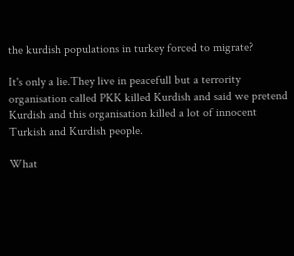the kurdish populations in turkey forced to migrate?

It's only a lie.They live in peacefull but a terrority organisation called PKK killed Kurdish and said we pretend Kurdish and this organisation killed a lot of innocent Turkish and Kurdish people.

What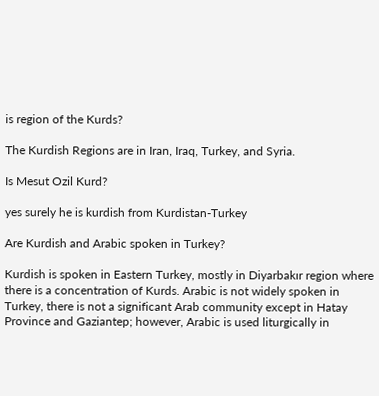is region of the Kurds?

The Kurdish Regions are in Iran, Iraq, Turkey, and Syria.

Is Mesut Ozil Kurd?

yes surely he is kurdish from Kurdistan-Turkey

Are Kurdish and Arabic spoken in Turkey?

Kurdish is spoken in Eastern Turkey, mostly in Diyarbakır region where there is a concentration of Kurds. Arabic is not widely spoken in Turkey, there is not a significant Arab community except in Hatay Province and Gaziantep; however, Arabic is used liturgically in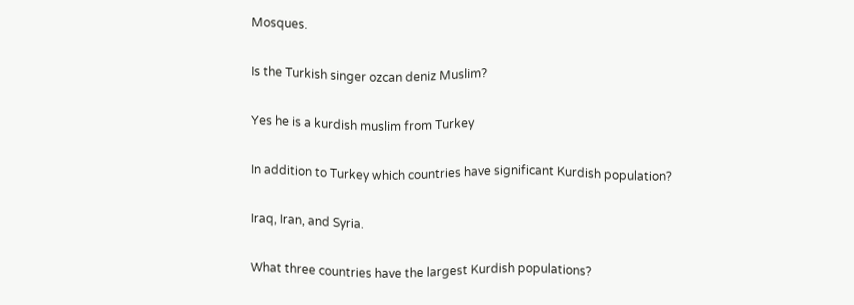Mosques.

Is the Turkish singer ozcan deniz Muslim?

Yes he is a kurdish muslim from Turkey

In addition to Turkey which countries have significant Kurdish population?

Iraq, Iran, and Syria.

What three countries have the largest Kurdish populations?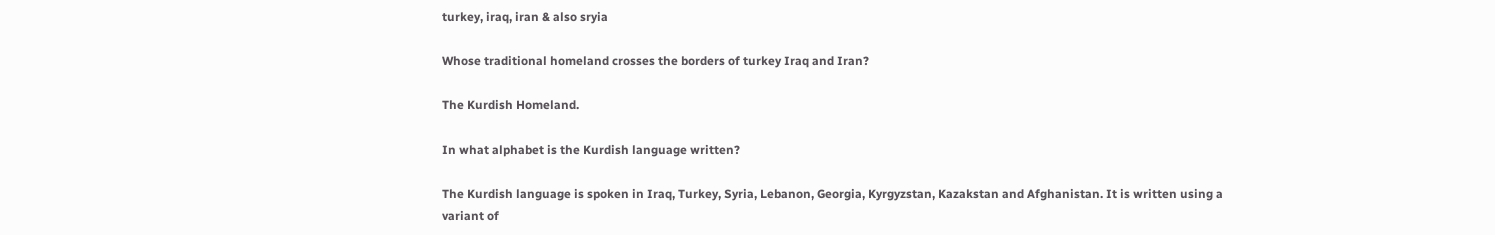turkey, iraq, iran & also sryia

Whose traditional homeland crosses the borders of turkey Iraq and Iran?

The Kurdish Homeland.

In what alphabet is the Kurdish language written?

The Kurdish language is spoken in Iraq, Turkey, Syria, Lebanon, Georgia, Kyrgyzstan, Kazakstan and Afghanistan. It is written using a variant of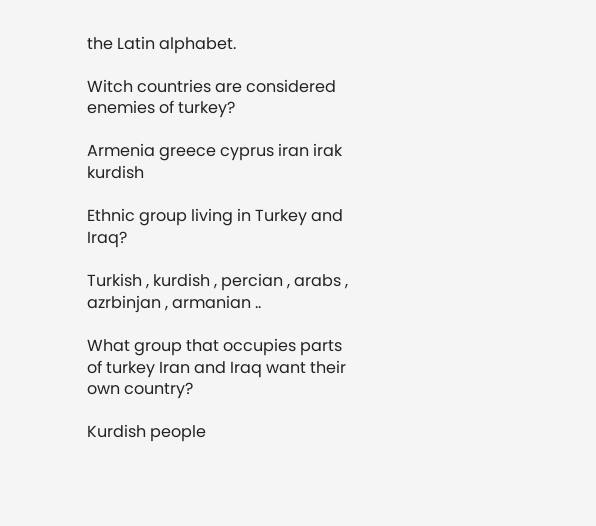the Latin alphabet.

Witch countries are considered enemies of turkey?

Armenia greece cyprus iran irak kurdish

Ethnic group living in Turkey and Iraq?

Turkish , kurdish , percian , arabs , azrbinjan , armanian ..

What group that occupies parts of turkey Iran and Iraq want their own country?

Kurdish people